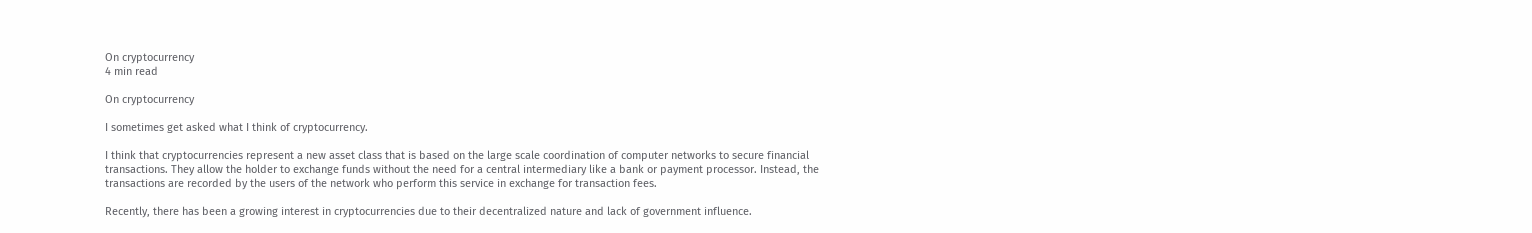On cryptocurrency
4 min read

On cryptocurrency

I sometimes get asked what I think of cryptocurrency.

I think that cryptocurrencies represent a new asset class that is based on the large scale coordination of computer networks to secure financial transactions. They allow the holder to exchange funds without the need for a central intermediary like a bank or payment processor. Instead, the transactions are recorded by the users of the network who perform this service in exchange for transaction fees.

Recently, there has been a growing interest in cryptocurrencies due to their decentralized nature and lack of government influence.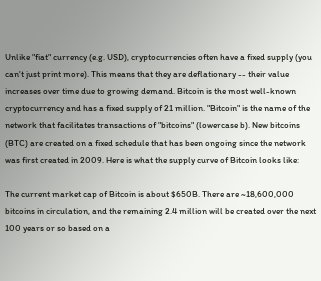Unlike "fiat" currency (e.g. USD), cryptocurrencies often have a fixed supply (you can't just print more). This means that they are deflationary -- their value increases over time due to growing demand. Bitcoin is the most well-known cryptocurrency and has a fixed supply of 21 million. "Bitcoin" is the name of the network that facilitates transactions of "bitcoins" (lowercase b). New bitcoins (BTC) are created on a fixed schedule that has been ongoing since the network was first created in 2009. Here is what the supply curve of Bitcoin looks like:

The current market cap of Bitcoin is about $650B. There are ~18,600,000 bitcoins in circulation, and the remaining 2.4 million will be created over the next 100 years or so based on a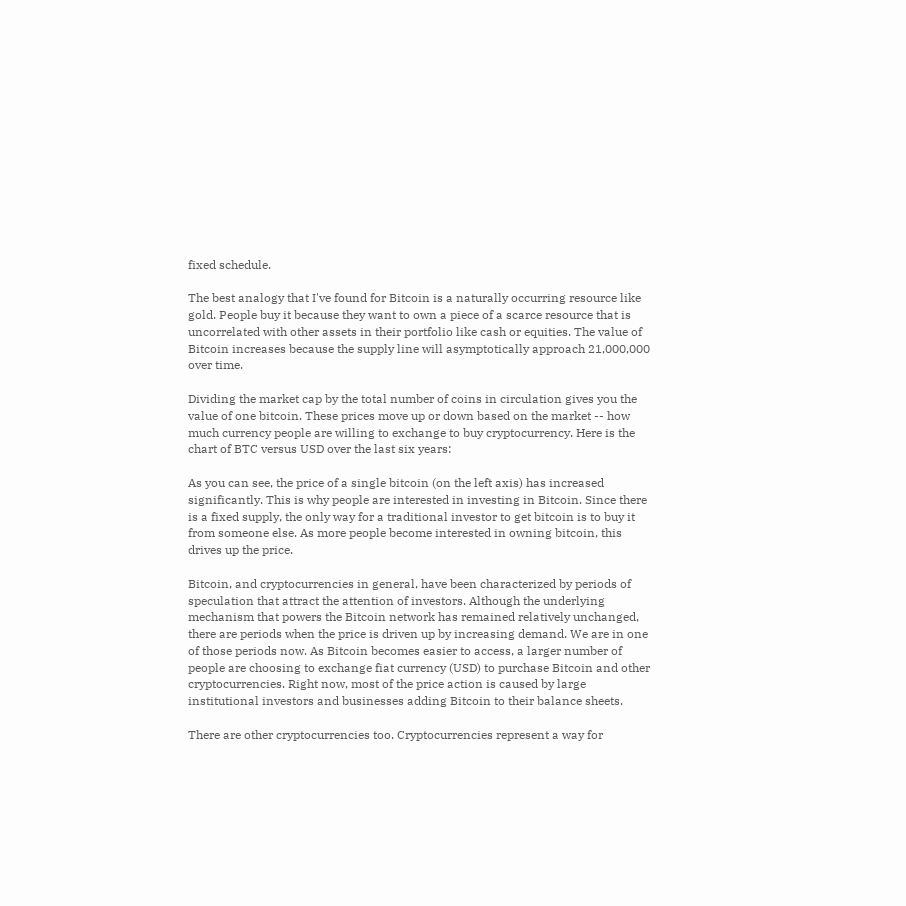fixed schedule.

The best analogy that I've found for Bitcoin is a naturally occurring resource like gold. People buy it because they want to own a piece of a scarce resource that is uncorrelated with other assets in their portfolio like cash or equities. The value of Bitcoin increases because the supply line will asymptotically approach 21,000,000 over time.

Dividing the market cap by the total number of coins in circulation gives you the value of one bitcoin. These prices move up or down based on the market -- how much currency people are willing to exchange to buy cryptocurrency. Here is the chart of BTC versus USD over the last six years:

As you can see, the price of a single bitcoin (on the left axis) has increased significantly. This is why people are interested in investing in Bitcoin. Since there is a fixed supply, the only way for a traditional investor to get bitcoin is to buy it from someone else. As more people become interested in owning bitcoin, this drives up the price.

Bitcoin, and cryptocurrencies in general, have been characterized by periods of speculation that attract the attention of investors. Although the underlying mechanism that powers the Bitcoin network has remained relatively unchanged, there are periods when the price is driven up by increasing demand. We are in one of those periods now. As Bitcoin becomes easier to access, a larger number of people are choosing to exchange fiat currency (USD) to purchase Bitcoin and other cryptocurrencies. Right now, most of the price action is caused by large institutional investors and businesses adding Bitcoin to their balance sheets.

There are other cryptocurrencies too. Cryptocurrencies represent a way for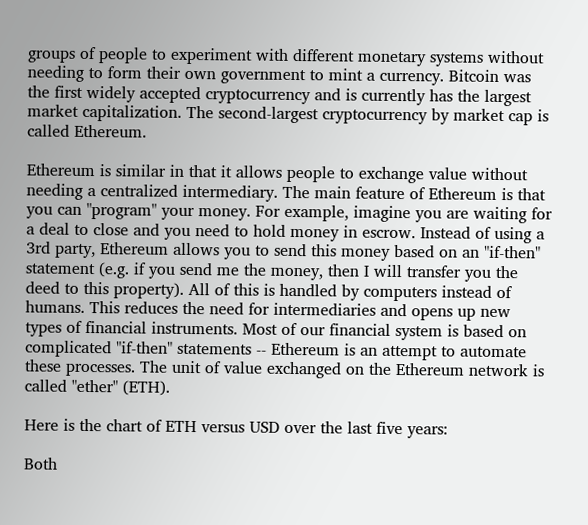groups of people to experiment with different monetary systems without needing to form their own government to mint a currency. Bitcoin was the first widely accepted cryptocurrency and is currently has the largest market capitalization. The second-largest cryptocurrency by market cap is called Ethereum.

Ethereum is similar in that it allows people to exchange value without needing a centralized intermediary. The main feature of Ethereum is that you can "program" your money. For example, imagine you are waiting for a deal to close and you need to hold money in escrow. Instead of using a 3rd party, Ethereum allows you to send this money based on an "if-then" statement (e.g. if you send me the money, then I will transfer you the deed to this property). All of this is handled by computers instead of humans. This reduces the need for intermediaries and opens up new types of financial instruments. Most of our financial system is based on complicated "if-then" statements -- Ethereum is an attempt to automate these processes. The unit of value exchanged on the Ethereum network is called "ether" (ETH).

Here is the chart of ETH versus USD over the last five years:

Both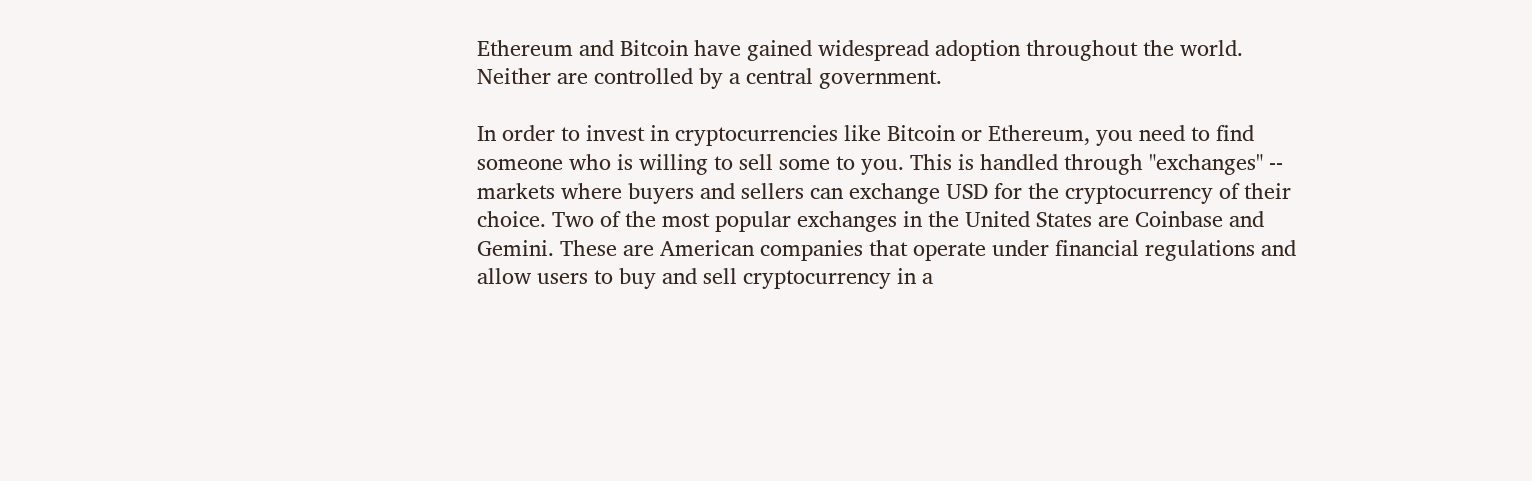Ethereum and Bitcoin have gained widespread adoption throughout the world. Neither are controlled by a central government.

In order to invest in cryptocurrencies like Bitcoin or Ethereum, you need to find someone who is willing to sell some to you. This is handled through "exchanges" -- markets where buyers and sellers can exchange USD for the cryptocurrency of their choice. Two of the most popular exchanges in the United States are Coinbase and Gemini. These are American companies that operate under financial regulations and allow users to buy and sell cryptocurrency in a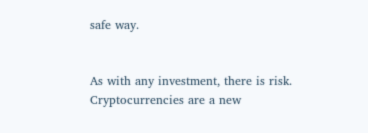safe way.


As with any investment, there is risk. Cryptocurrencies are a new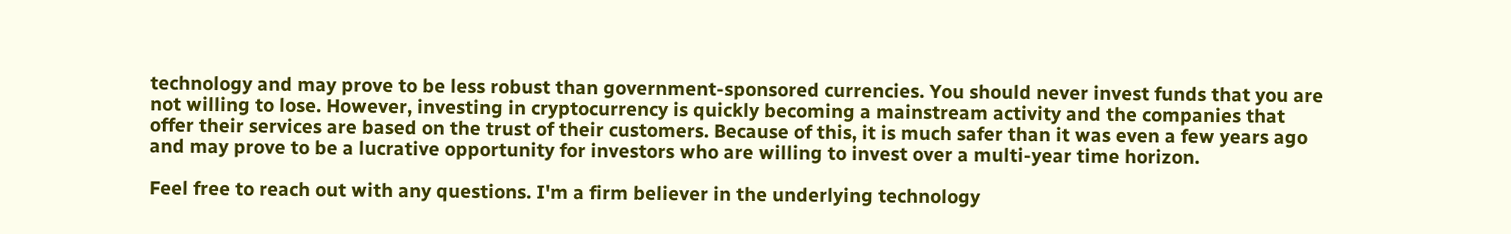technology and may prove to be less robust than government-sponsored currencies. You should never invest funds that you are not willing to lose. However, investing in cryptocurrency is quickly becoming a mainstream activity and the companies that offer their services are based on the trust of their customers. Because of this, it is much safer than it was even a few years ago and may prove to be a lucrative opportunity for investors who are willing to invest over a multi-year time horizon.

Feel free to reach out with any questions. I'm a firm believer in the underlying technology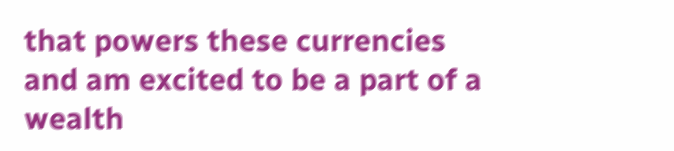that powers these currencies and am excited to be a part of a wealth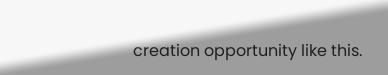creation opportunity like this.